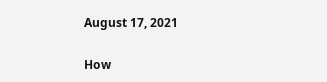August 17, 2021

How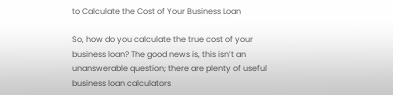to Calculate the Cost of Your Business Loan

So, how do you calculate the true cost of your business loan? The good news is, this isn’t an unanswerable question; there are plenty of useful business loan calculators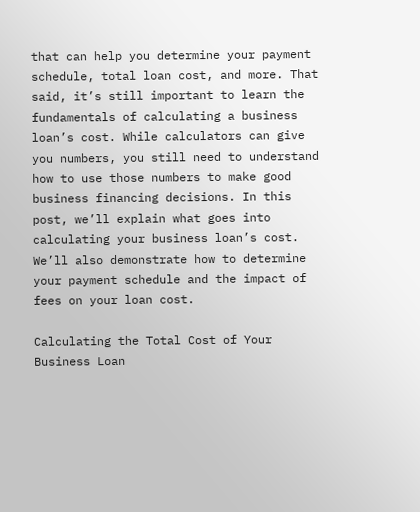that can help you determine your payment schedule, total loan cost, and more. That said, it’s still important to learn the fundamentals of calculating a business loan’s cost. While calculators can give you numbers, you still need to understand how to use those numbers to make good business financing decisions. In this post, we’ll explain what goes into calculating your business loan’s cost. We’ll also demonstrate how to determine your payment schedule and the impact of fees on your loan cost.

Calculating the Total Cost of Your Business Loan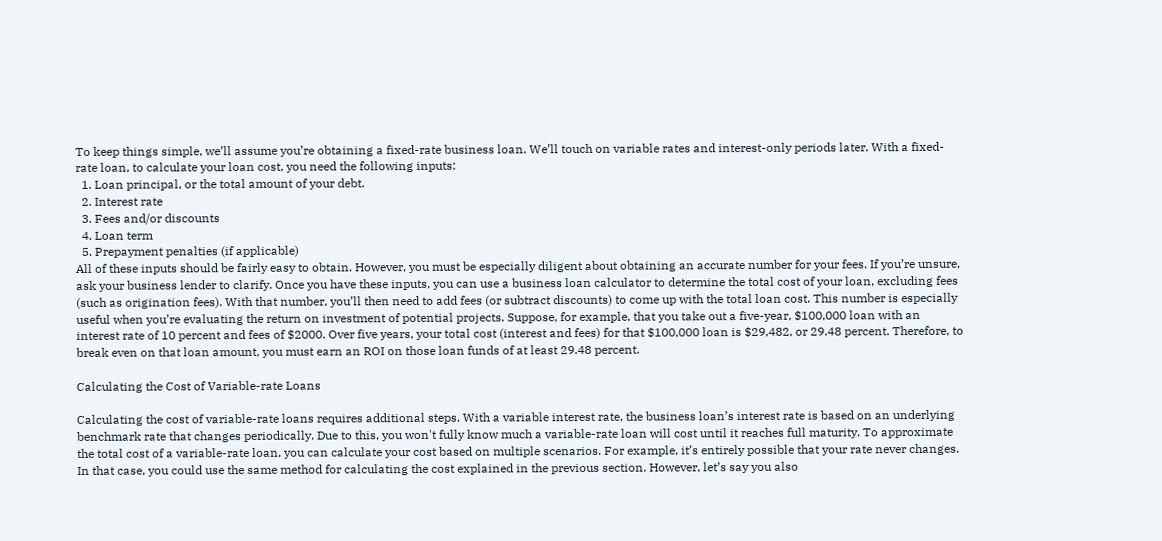To keep things simple, we’ll assume you’re obtaining a fixed-rate business loan. We’ll touch on variable rates and interest-only periods later. With a fixed-rate loan, to calculate your loan cost, you need the following inputs:
  1. Loan principal, or the total amount of your debt.
  2. Interest rate
  3. Fees and/or discounts
  4. Loan term
  5. Prepayment penalties (if applicable)
All of these inputs should be fairly easy to obtain. However, you must be especially diligent about obtaining an accurate number for your fees. If you’re unsure, ask your business lender to clarify. Once you have these inputs, you can use a business loan calculator to determine the total cost of your loan, excluding fees (such as origination fees). With that number, you’ll then need to add fees (or subtract discounts) to come up with the total loan cost. This number is especially useful when you’re evaluating the return on investment of potential projects. Suppose, for example, that you take out a five-year, $100,000 loan with an interest rate of 10 percent and fees of $2000. Over five years, your total cost (interest and fees) for that $100,000 loan is $29,482, or 29.48 percent. Therefore, to break even on that loan amount, you must earn an ROI on those loan funds of at least 29.48 percent.

Calculating the Cost of Variable-rate Loans

Calculating the cost of variable-rate loans requires additional steps. With a variable interest rate, the business loan’s interest rate is based on an underlying benchmark rate that changes periodically. Due to this, you won't fully know much a variable-rate loan will cost until it reaches full maturity. To approximate the total cost of a variable-rate loan, you can calculate your cost based on multiple scenarios. For example, it’s entirely possible that your rate never changes. In that case, you could use the same method for calculating the cost explained in the previous section. However, let’s say you also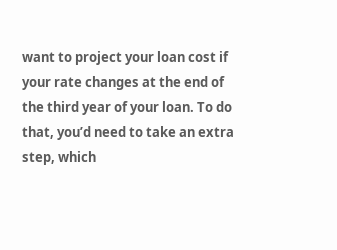want to project your loan cost if your rate changes at the end of the third year of your loan. To do that, you’d need to take an extra step, which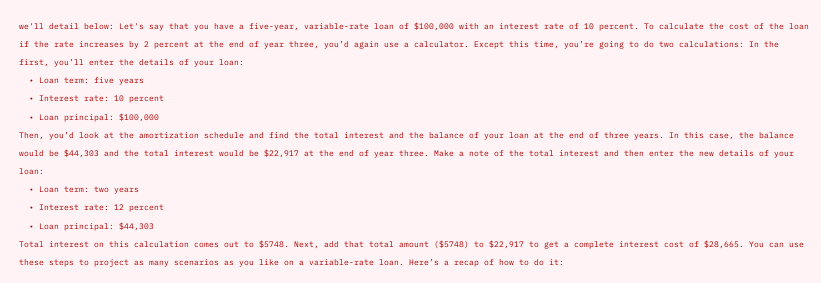we'll detail below: Let's say that you have a five-year, variable-rate loan of $100,000 with an interest rate of 10 percent. To calculate the cost of the loan if the rate increases by 2 percent at the end of year three, you’d again use a calculator. Except this time, you’re going to do two calculations: In the first, you’ll enter the details of your loan:
  • Loan term: five years
  • Interest rate: 10 percent
  • Loan principal: $100,000
Then, you’d look at the amortization schedule and find the total interest and the balance of your loan at the end of three years. In this case, the balance would be $44,303 and the total interest would be $22,917 at the end of year three. Make a note of the total interest and then enter the new details of your loan:
  • Loan term: two years
  • Interest rate: 12 percent
  • Loan principal: $44,303
Total interest on this calculation comes out to $5748. Next, add that total amount ($5748) to $22,917 to get a complete interest cost of $28,665. You can use these steps to project as many scenarios as you like on a variable-rate loan. Here’s a recap of how to do it: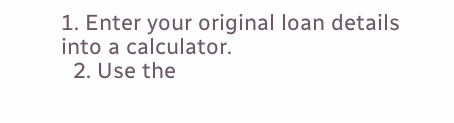1. Enter your original loan details into a calculator.
  2. Use the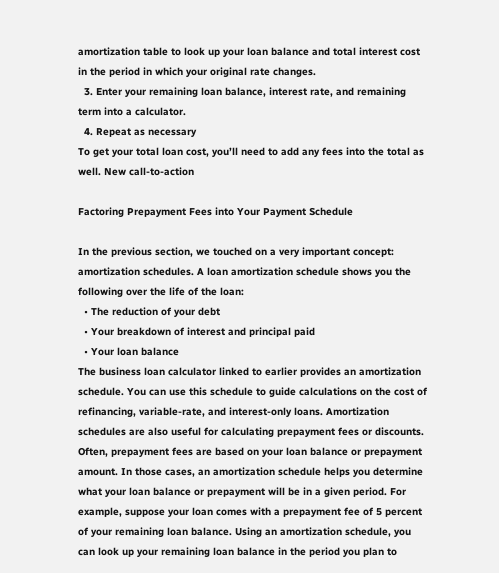amortization table to look up your loan balance and total interest cost in the period in which your original rate changes.
  3. Enter your remaining loan balance, interest rate, and remaining term into a calculator.
  4. Repeat as necessary
To get your total loan cost, you’ll need to add any fees into the total as well. New call-to-action

Factoring Prepayment Fees into Your Payment Schedule

In the previous section, we touched on a very important concept: amortization schedules. A loan amortization schedule shows you the following over the life of the loan:
  • The reduction of your debt
  • Your breakdown of interest and principal paid
  • Your loan balance
The business loan calculator linked to earlier provides an amortization schedule. You can use this schedule to guide calculations on the cost of refinancing, variable-rate, and interest-only loans. Amortization schedules are also useful for calculating prepayment fees or discounts. Often, prepayment fees are based on your loan balance or prepayment amount. In those cases, an amortization schedule helps you determine what your loan balance or prepayment will be in a given period. For example, suppose your loan comes with a prepayment fee of 5 percent of your remaining loan balance. Using an amortization schedule, you can look up your remaining loan balance in the period you plan to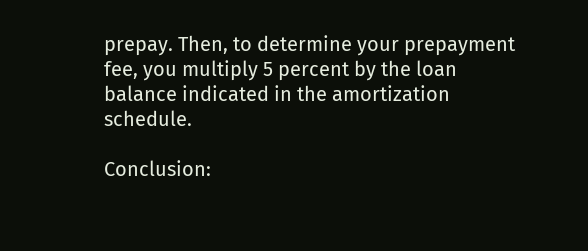prepay. Then, to determine your prepayment fee, you multiply 5 percent by the loan balance indicated in the amortization schedule.

Conclusion: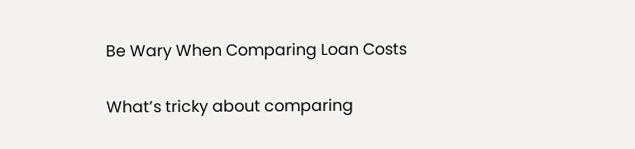Be Wary When Comparing Loan Costs

What’s tricky about comparing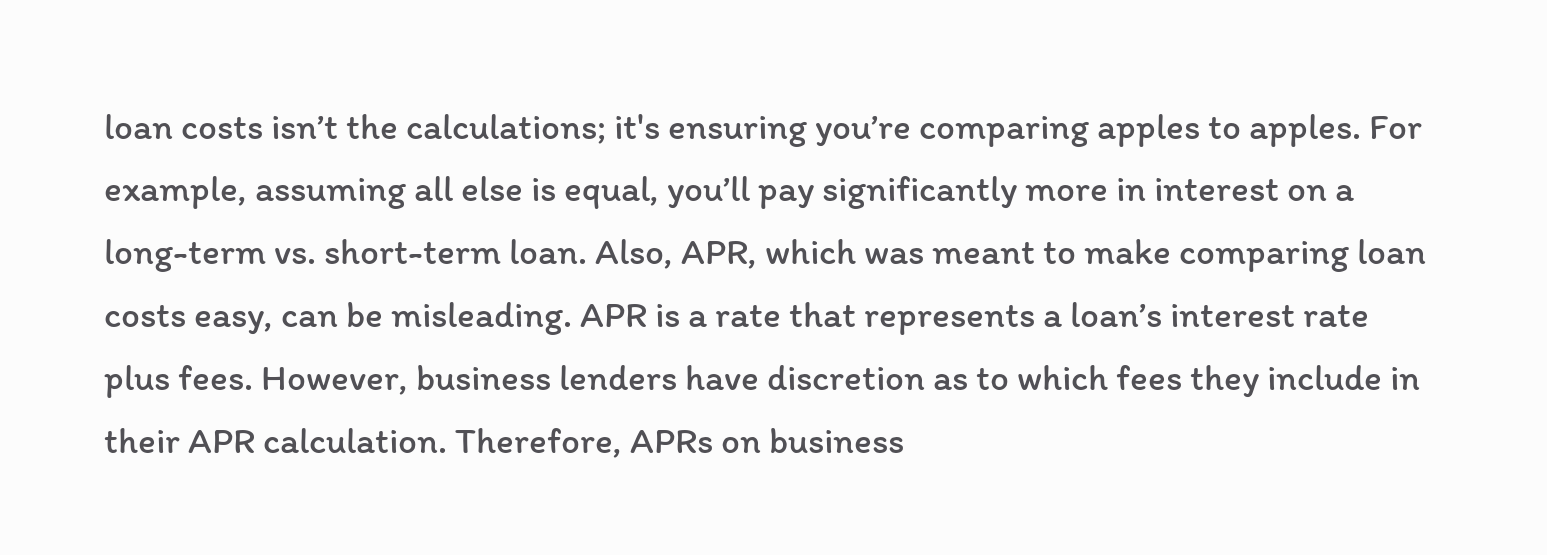loan costs isn’t the calculations; it's ensuring you’re comparing apples to apples. For example, assuming all else is equal, you’ll pay significantly more in interest on a long-term vs. short-term loan. Also, APR, which was meant to make comparing loan costs easy, can be misleading. APR is a rate that represents a loan’s interest rate plus fees. However, business lenders have discretion as to which fees they include in their APR calculation. Therefore, APRs on business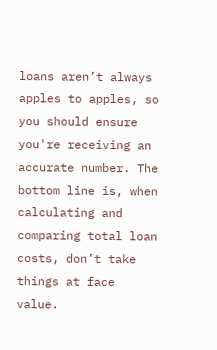loans aren’t always apples to apples, so you should ensure you're receiving an accurate number. The bottom line is, when calculating and comparing total loan costs, don’t take things at face value.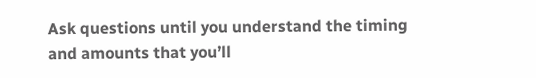Ask questions until you understand the timing and amounts that you’ll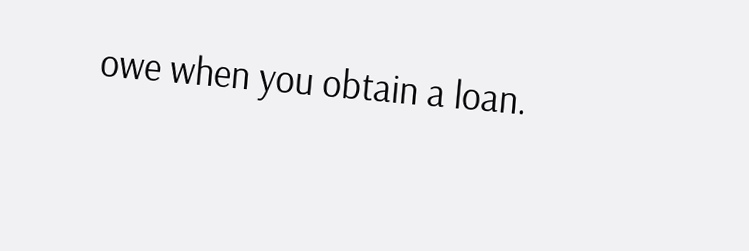owe when you obtain a loan.